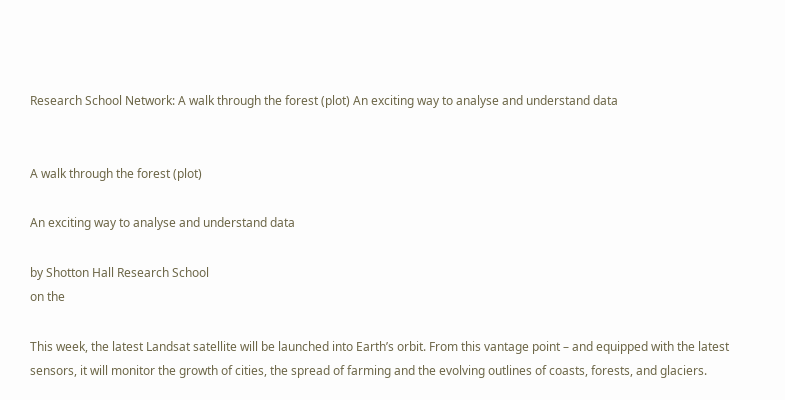Research School Network: A walk through the forest (plot) An exciting way to analyse and understand data


A walk through the forest (plot)

An exciting way to analyse and understand data

by Shotton Hall Research School
on the

This week, the latest Landsat satellite will be launched into Earth’s orbit. From this vantage point – and equipped with the latest sensors, it will monitor the growth of cities, the spread of farming and the evolving outlines of coasts, forests, and glaciers.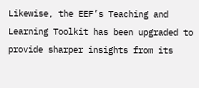Likewise, the EEF’s Teaching and Learning Toolkit has been upgraded to provide sharper insights from its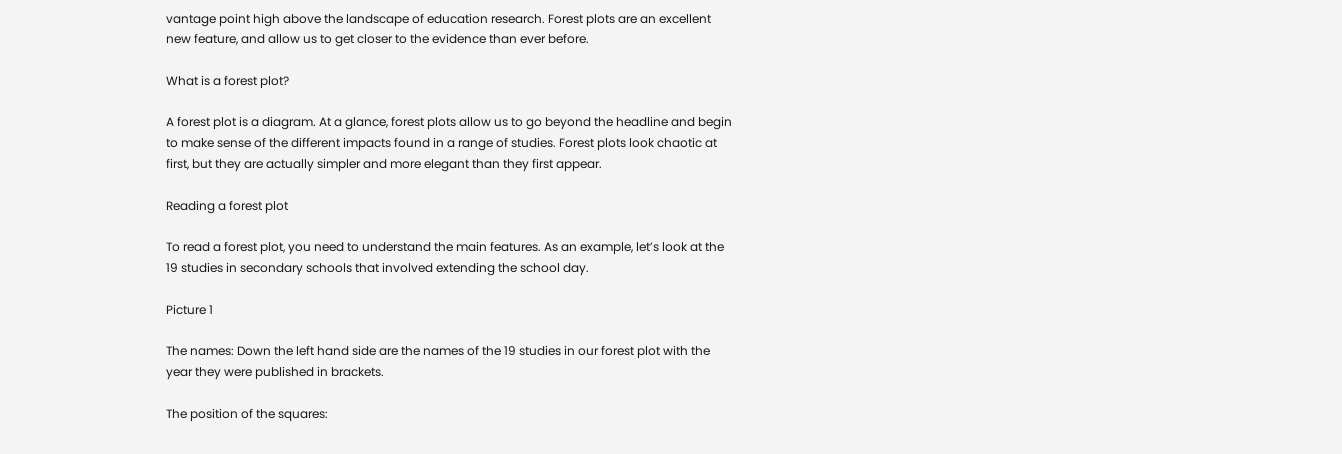vantage point high above the landscape of education research. Forest plots are an excellent new feature, and allow us to get closer to the evidence than ever before.

What is a forest plot?

A forest plot is a diagram. At a glance, forest plots allow us to go beyond the headline and begin to make sense of the different impacts found in a range of studies. Forest plots look chaotic at first, but they are actually simpler and more elegant than they first appear.

Reading a forest plot

To read a forest plot, you need to understand the main features. As an example, let’s look at the 19 studies in secondary schools that involved extending the school day.

Picture 1

The names: Down the left hand side are the names of the 19 studies in our forest plot with the year they were published in brackets.

The position of the squares: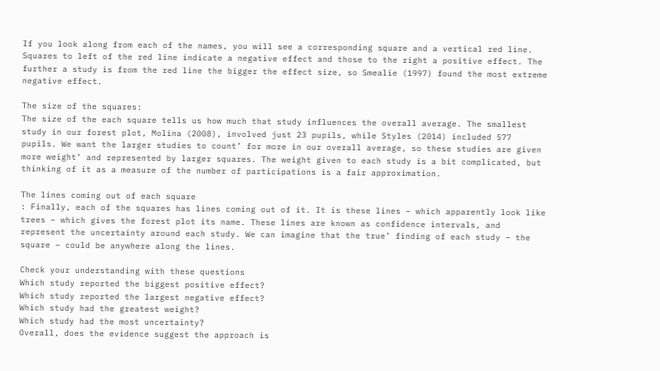If you look along from each of the names, you will see a corresponding square and a vertical red line. Squares to left of the red line indicate a negative effect and those to the right a positive effect. The further a study is from the red line the bigger the effect size, so Smealie (1997) found the most extreme negative effect.

The size of the squares:
The size of the each square tells us how much that study influences the overall average. The smallest study in our forest plot, Molina (2008), involved just 23 pupils, while Styles (2014) included 577 pupils. We want the larger studies to count’ for more in our overall average, so these studies are given more weight’ and represented by larger squares. The weight given to each study is a bit complicated, but thinking of it as a measure of the number of participations is a fair approximation.

The lines coming out of each square
: Finally, each of the squares has lines coming out of it. It is these lines – which apparently look like trees – which gives the forest plot its name. These lines are known as confidence intervals, and represent the uncertainty around each study. We can imagine that the true’ finding of each study – the square – could be anywhere along the lines.

Check your understanding with these questions
Which study reported the biggest positive effect?
Which study reported the largest negative effect?
Which study had the greatest weight?
Which study had the most uncertainty?
Overall, does the evidence suggest the approach is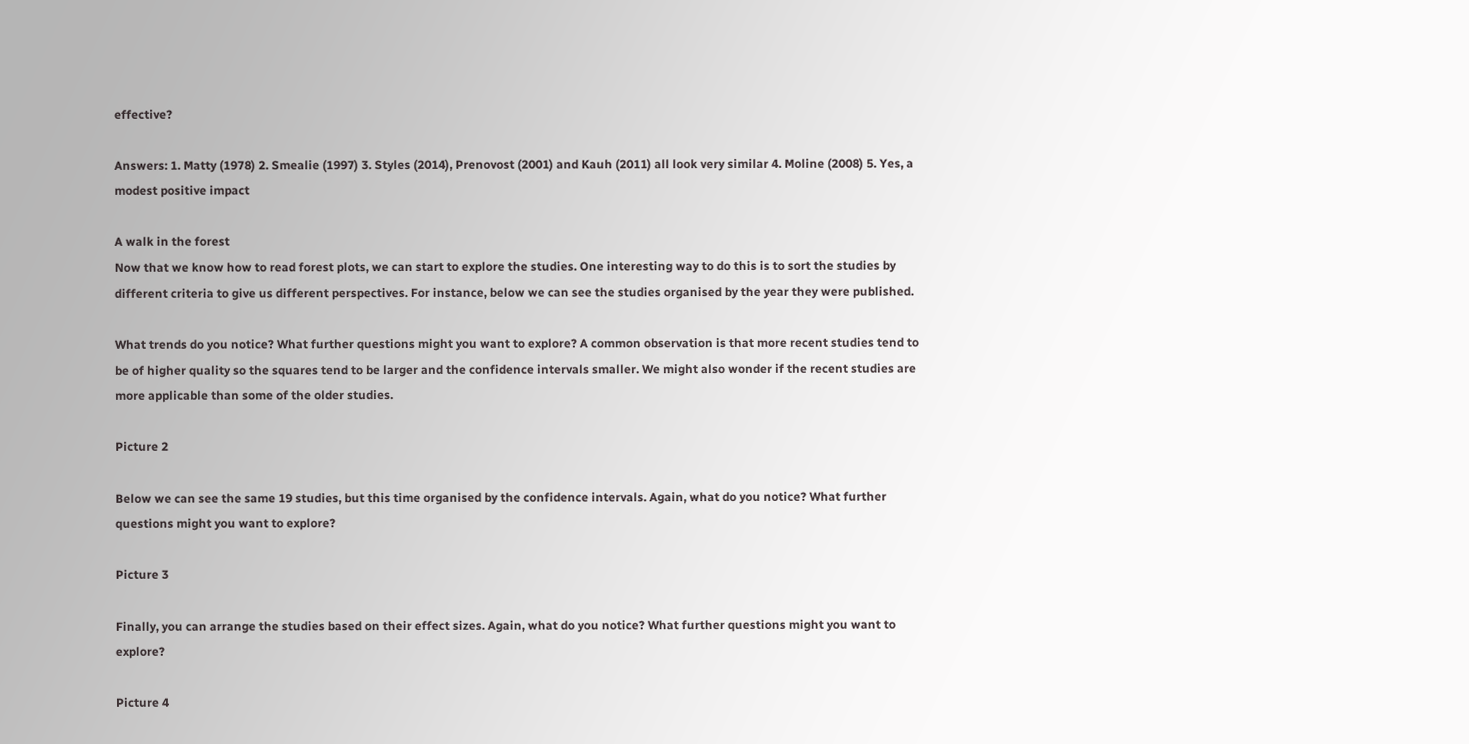effective?

Answers: 1. Matty (1978) 2. Smealie (1997) 3. Styles (2014), Prenovost (2001) and Kauh (2011) all look very similar 4. Moline (2008) 5. Yes, a modest positive impact

A walk in the forest
Now that we know how to read forest plots, we can start to explore the studies. One interesting way to do this is to sort the studies by different criteria to give us different perspectives. For instance, below we can see the studies organised by the year they were published.

What trends do you notice? What further questions might you want to explore? A common observation is that more recent studies tend to be of higher quality so the squares tend to be larger and the confidence intervals smaller. We might also wonder if the recent studies are more applicable than some of the older studies.

Picture 2

Below we can see the same 19 studies, but this time organised by the confidence intervals. Again, what do you notice? What further questions might you want to explore?

Picture 3

Finally, you can arrange the studies based on their effect sizes. Again, what do you notice? What further questions might you want to explore?

Picture 4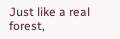Just like a real forest,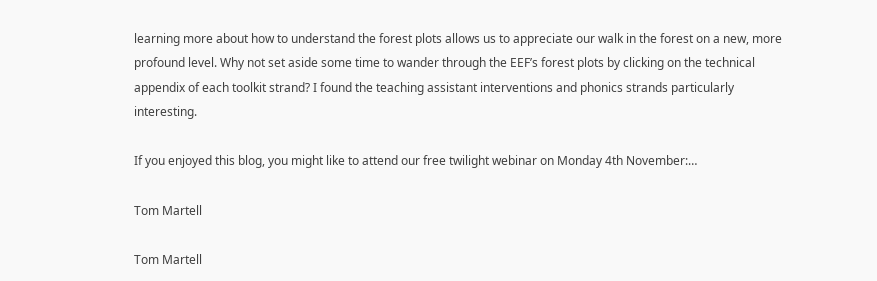learning more about how to understand the forest plots allows us to appreciate our walk in the forest on a new, more profound level. Why not set aside some time to wander through the EEF’s forest plots by clicking on the technical appendix of each toolkit strand? I found the teaching assistant interventions and phonics strands particularly interesting.

If you enjoyed this blog, you might like to attend our free twilight webinar on Monday 4th November:…

Tom Martell

Tom Martell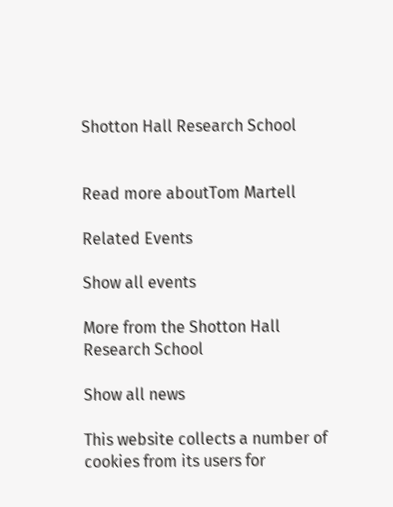Shotton Hall Research School


Read more aboutTom Martell

Related Events

Show all events

More from the Shotton Hall Research School

Show all news

This website collects a number of cookies from its users for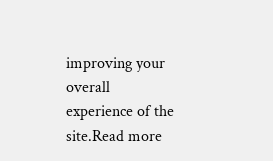improving your overall experience of the site.Read more